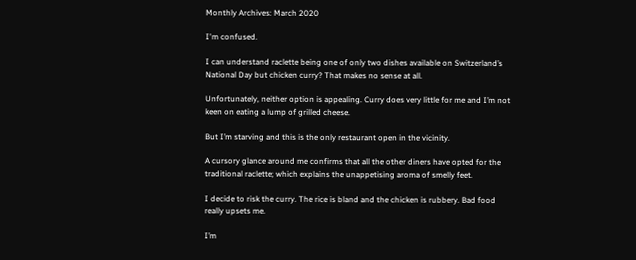Monthly Archives: March 2020

I'm confused.

I can understand raclette being one of only two dishes available on Switzerland’s National Day but chicken curry? That makes no sense at all.

Unfortunately, neither option is appealing. Curry does very little for me and I’m not keen on eating a lump of grilled cheese.

But I’m starving and this is the only restaurant open in the vicinity.

A cursory glance around me confirms that all the other diners have opted for the traditional raclette; which explains the unappetising aroma of smelly feet.

I decide to risk the curry. The rice is bland and the chicken is rubbery. Bad food really upsets me.

I’m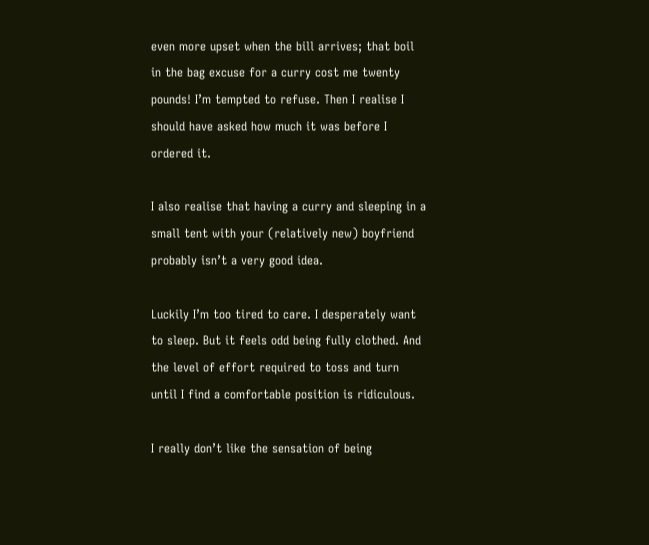even more upset when the bill arrives; that boil in the bag excuse for a curry cost me twenty pounds! I’m tempted to refuse. Then I realise I should have asked how much it was before I ordered it.

I also realise that having a curry and sleeping in a small tent with your (relatively new) boyfriend probably isn’t a very good idea.

Luckily I’m too tired to care. I desperately want to sleep. But it feels odd being fully clothed. And the level of effort required to toss and turn until I find a comfortable position is ridiculous.

I really don’t like the sensation of being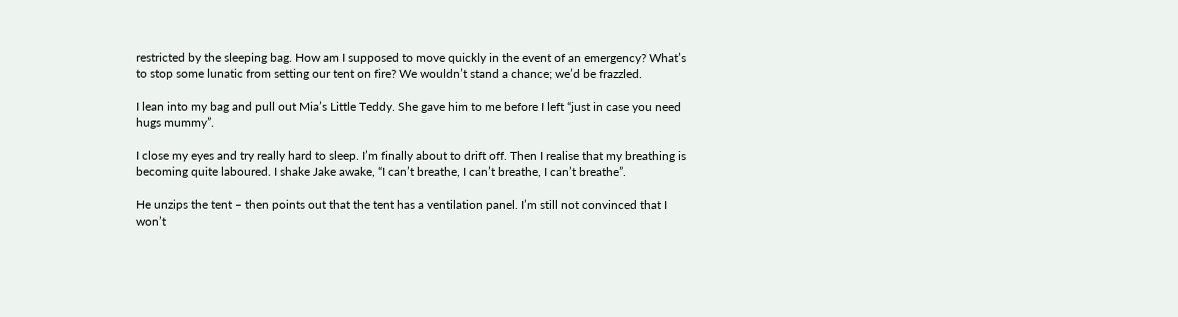restricted by the sleeping bag. How am I supposed to move quickly in the event of an emergency? What’s to stop some lunatic from setting our tent on fire? We wouldn’t stand a chance; we’d be frazzled.

I lean into my bag and pull out Mia’s Little Teddy. She gave him to me before I left “just in case you need hugs mummy”.

I close my eyes and try really hard to sleep. I’m finally about to drift off. Then I realise that my breathing is becoming quite laboured. I shake Jake awake, “I can’t breathe, I can’t breathe, I can’t breathe”.

He unzips the tent – then points out that the tent has a ventilation panel. I’m still not convinced that I won’t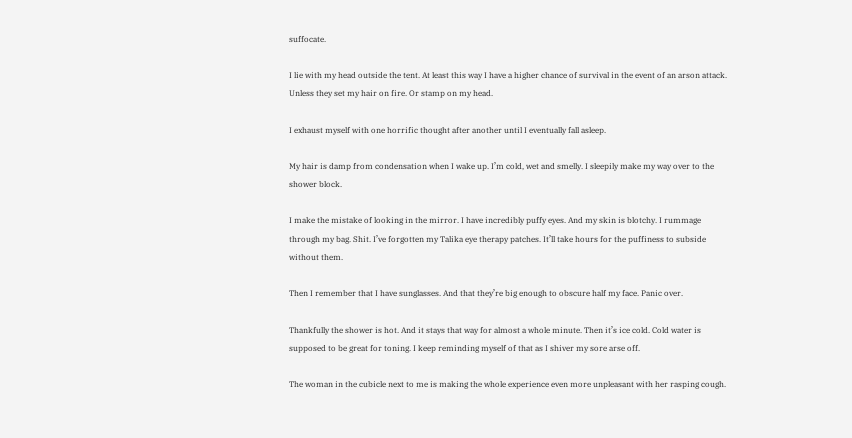suffocate.

I lie with my head outside the tent. At least this way I have a higher chance of survival in the event of an arson attack. Unless they set my hair on fire. Or stamp on my head.

I exhaust myself with one horrific thought after another until I eventually fall asleep.

My hair is damp from condensation when I wake up. I’m cold, wet and smelly. I sleepily make my way over to the shower block.

I make the mistake of looking in the mirror. I have incredibly puffy eyes. And my skin is blotchy. I rummage through my bag. Shit. I’ve forgotten my Talika eye therapy patches. It’ll take hours for the puffiness to subside without them.

Then I remember that I have sunglasses. And that they’re big enough to obscure half my face. Panic over.

Thankfully the shower is hot. And it stays that way for almost a whole minute. Then it’s ice cold. Cold water is supposed to be great for toning. I keep reminding myself of that as I shiver my sore arse off.

The woman in the cubicle next to me is making the whole experience even more unpleasant with her rasping cough.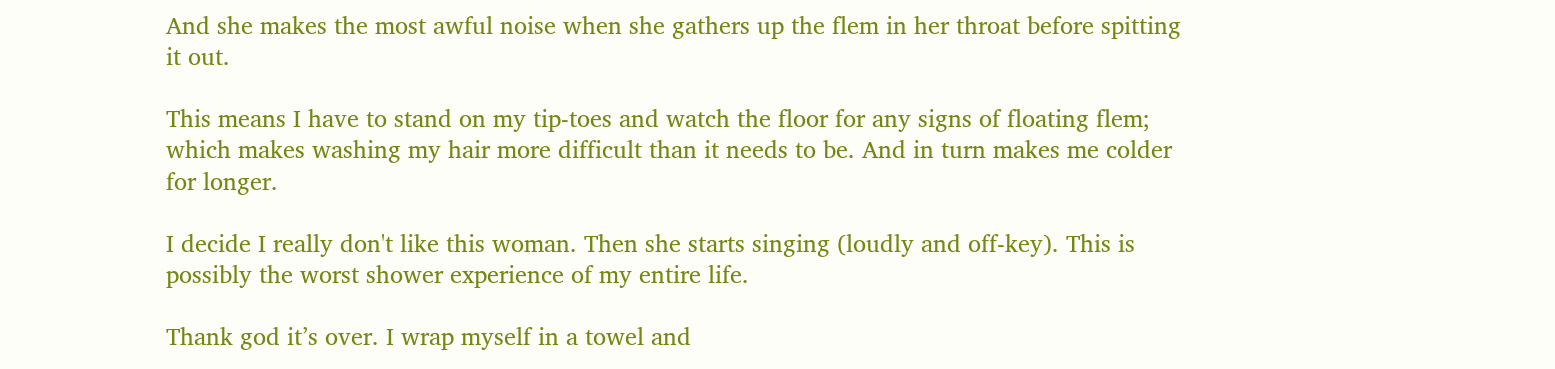And she makes the most awful noise when she gathers up the flem in her throat before spitting it out.

This means I have to stand on my tip-toes and watch the floor for any signs of floating flem; which makes washing my hair more difficult than it needs to be. And in turn makes me colder for longer.

I decide I really don't like this woman. Then she starts singing (loudly and off-key). This is possibly the worst shower experience of my entire life.

Thank god it’s over. I wrap myself in a towel and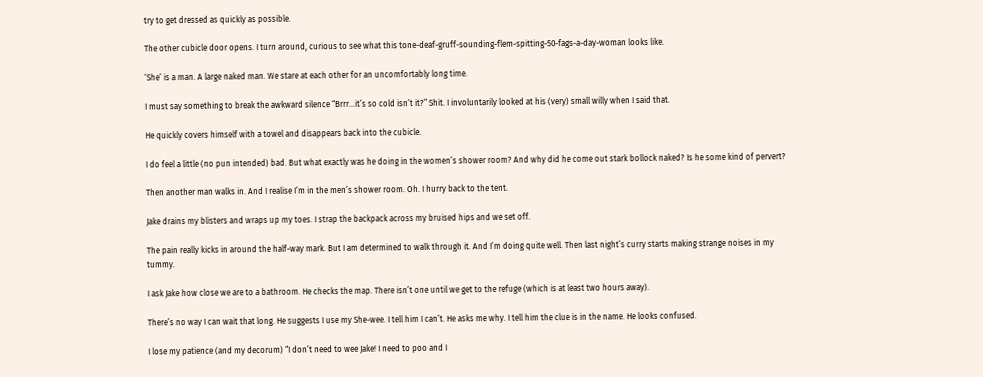try to get dressed as quickly as possible.

The other cubicle door opens. I turn around, curious to see what this tone-deaf-gruff-sounding-flem-spitting-50-fags-a-day-woman looks like.

‘She’ is a man. A large naked man. We stare at each other for an uncomfortably long time.

I must say something to break the awkward silence “Brrr...it’s so cold isn’t it?” Shit. I involuntarily looked at his (very) small willy when I said that.

He quickly covers himself with a towel and disappears back into the cubicle.

I do feel a little (no pun intended) bad. But what exactly was he doing in the women’s shower room? And why did he come out stark bollock naked? Is he some kind of pervert?

Then another man walks in. And I realise I’m in the men’s shower room. Oh. I hurry back to the tent.

Jake drains my blisters and wraps up my toes. I strap the backpack across my bruised hips and we set off.

The pain really kicks in around the half-way mark. But I am determined to walk through it. And I’m doing quite well. Then last night’s curry starts making strange noises in my tummy.

I ask Jake how close we are to a bathroom. He checks the map. There isn’t one until we get to the refuge (which is at least two hours away).

There’s no way I can wait that long. He suggests I use my She-wee. I tell him I can’t. He asks me why. I tell him the clue is in the name. He looks confused.

I lose my patience (and my decorum) “I don’t need to wee Jake! I need to poo and I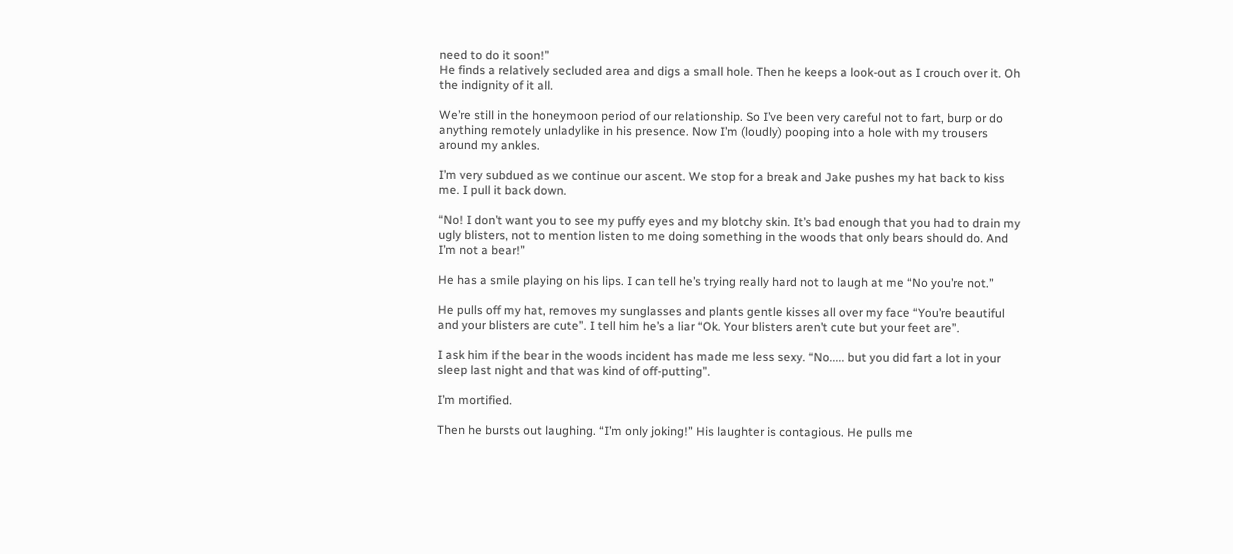need to do it soon!”
He finds a relatively secluded area and digs a small hole. Then he keeps a look-out as I crouch over it. Oh the indignity of it all.

We’re still in the honeymoon period of our relationship. So I’ve been very careful not to fart, burp or do anything remotely unladylike in his presence. Now I’m (loudly) pooping into a hole with my trousers around my ankles.

I’m very subdued as we continue our ascent. We stop for a break and Jake pushes my hat back to kiss me. I pull it back down.

“No! I don’t want you to see my puffy eyes and my blotchy skin. It’s bad enough that you had to drain my ugly blisters, not to mention listen to me doing something in the woods that only bears should do. And I’m not a bear!”

He has a smile playing on his lips. I can tell he’s trying really hard not to laugh at me “No you’re not.”

He pulls off my hat, removes my sunglasses and plants gentle kisses all over my face “You’re beautiful and your blisters are cute”. I tell him he’s a liar “Ok. Your blisters aren’t cute but your feet are”.

I ask him if the bear in the woods incident has made me less sexy. “No..... but you did fart a lot in your sleep last night and that was kind of off-putting”.

I’m mortified.

Then he bursts out laughing. “I’m only joking!” His laughter is contagious. He pulls me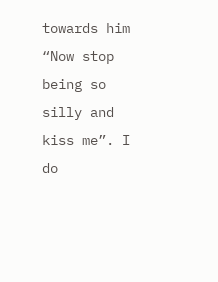towards him “Now stop being so silly and kiss me”. I do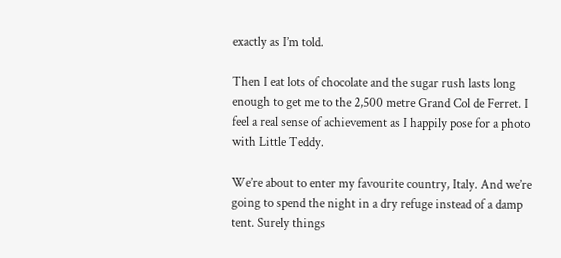exactly as I’m told.

Then I eat lots of chocolate and the sugar rush lasts long enough to get me to the 2,500 metre Grand Col de Ferret. I feel a real sense of achievement as I happily pose for a photo with Little Teddy.

We’re about to enter my favourite country, Italy. And we’re going to spend the night in a dry refuge instead of a damp tent. Surely things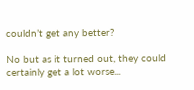couldn’t get any better?

No but as it turned out, they could certainly get a lot worse...